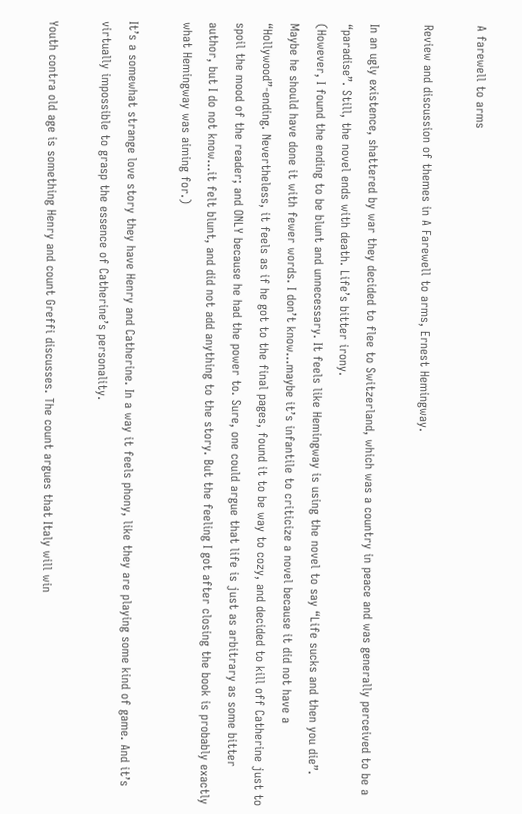A farewell to arms

Review and discussion of themes in A Farewell to arms, Ernest Hemingway.

In an ugly existence, shattered by war they decided to flee to Switzerland, which was a country in peace and was generally perceived to be a “paradise”. Still, the novel ends with death. Life’s bitter irony.
(However, I found the ending to be blunt and unnecessary. It feels like Hemingway is using the novel to say “Life sucks and then you die”. Maybe he should have done it with fewer words. I don’t know…maybe it’s infantile to criticize a novel because it did not have a “Hollywood”-ending. Nevertheless, it feels as if he got to the final pages, found it to be way to cozy, and decided to kill off Catherine just to spoil the mood of the reader; and ONLY because he had the power to. Sure, one could argue that life is just as arbitrary as some bitter author, but I do not know…it felt blunt, and did not add anything to the story. But the feeling I got after closing the book is probably exactly what Hemingway was aiming for.)

It’s a somewhat strange love story they have Henry and Catherine. In a way it feels phony, like they are playing some kind of game. And it’s virtually impossible to grasp the essence of Catherine’s personality.

Youth contra old age is something Henry and count Greffi discusses. The count argues that Italy will win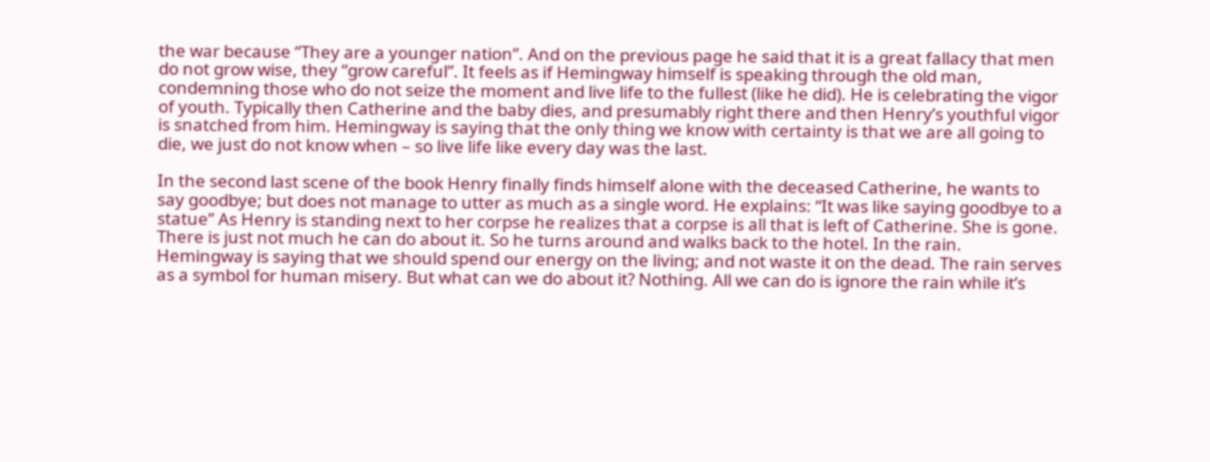the war because “They are a younger nation”. And on the previous page he said that it is a great fallacy that men do not grow wise, they “grow careful”. It feels as if Hemingway himself is speaking through the old man, condemning those who do not seize the moment and live life to the fullest (like he did). He is celebrating the vigor of youth. Typically then Catherine and the baby dies, and presumably right there and then Henry’s youthful vigor is snatched from him. Hemingway is saying that the only thing we know with certainty is that we are all going to die, we just do not know when – so live life like every day was the last.

In the second last scene of the book Henry finally finds himself alone with the deceased Catherine, he wants to say goodbye; but does not manage to utter as much as a single word. He explains: “It was like saying goodbye to a statue” As Henry is standing next to her corpse he realizes that a corpse is all that is left of Catherine. She is gone. There is just not much he can do about it. So he turns around and walks back to the hotel. In the rain.
Hemingway is saying that we should spend our energy on the living; and not waste it on the dead. The rain serves as a symbol for human misery. But what can we do about it? Nothing. All we can do is ignore the rain while it’s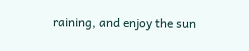raining, and enjoy the sun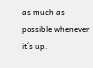as much as possible whenever it´s up.